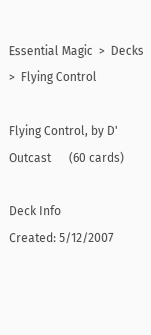Essential Magic  >  Decks  >  Flying Control

Flying Control, by D' Outcast      (60 cards)

Deck Info
Created: 5/12/2007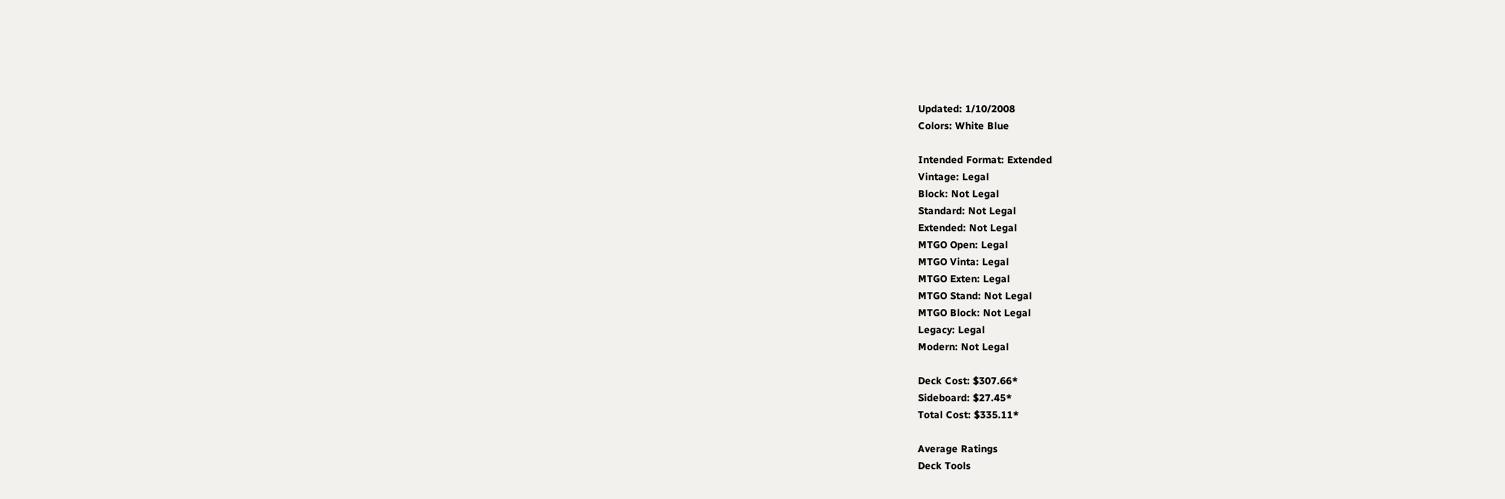Updated: 1/10/2008
Colors: White Blue

Intended Format: Extended
Vintage: Legal
Block: Not Legal
Standard: Not Legal
Extended: Not Legal
MTGO Open: Legal
MTGO Vinta: Legal
MTGO Exten: Legal
MTGO Stand: Not Legal
MTGO Block: Not Legal
Legacy: Legal
Modern: Not Legal

Deck Cost: $307.66*
Sideboard: $27.45*
Total Cost: $335.11*

Average Ratings
Deck Tools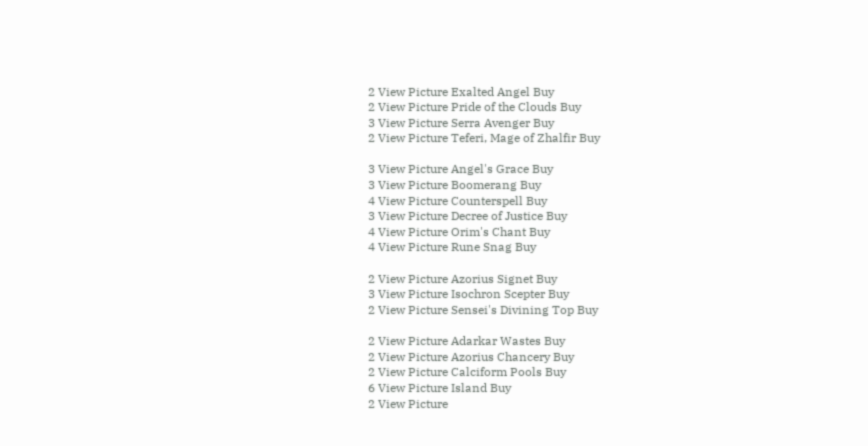2 View Picture Exalted Angel Buy
2 View Picture Pride of the Clouds Buy
3 View Picture Serra Avenger Buy
2 View Picture Teferi, Mage of Zhalfir Buy

3 View Picture Angel's Grace Buy
3 View Picture Boomerang Buy
4 View Picture Counterspell Buy
3 View Picture Decree of Justice Buy
4 View Picture Orim's Chant Buy
4 View Picture Rune Snag Buy

2 View Picture Azorius Signet Buy
3 View Picture Isochron Scepter Buy
2 View Picture Sensei's Divining Top Buy

2 View Picture Adarkar Wastes Buy
2 View Picture Azorius Chancery Buy
2 View Picture Calciform Pools Buy
6 View Picture Island Buy
2 View Picture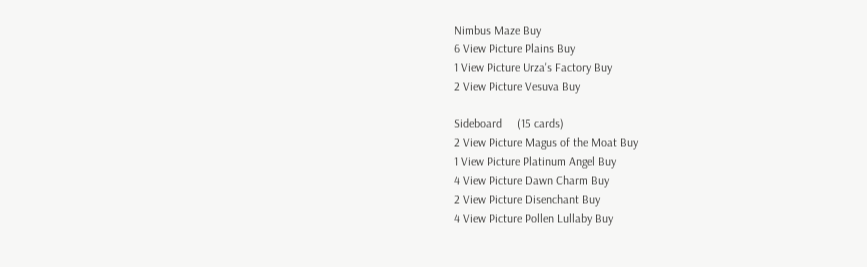Nimbus Maze Buy
6 View Picture Plains Buy
1 View Picture Urza's Factory Buy
2 View Picture Vesuva Buy

Sideboard     (15 cards)
2 View Picture Magus of the Moat Buy
1 View Picture Platinum Angel Buy
4 View Picture Dawn Charm Buy
2 View Picture Disenchant Buy
4 View Picture Pollen Lullaby Buy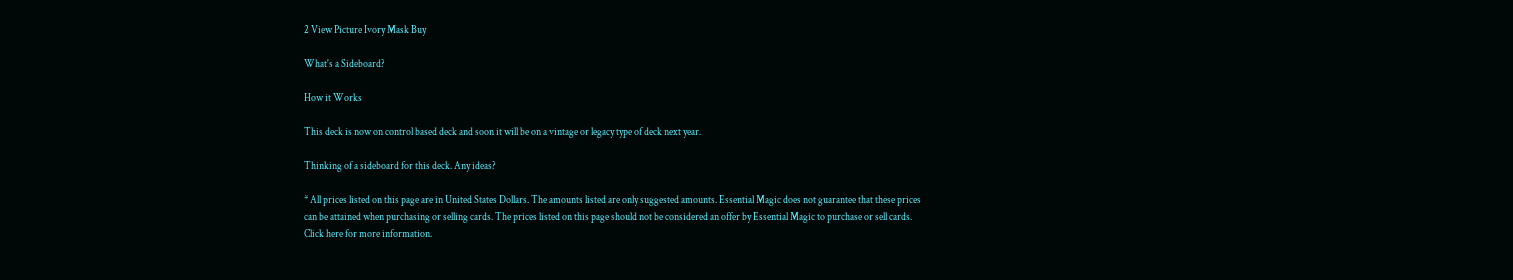2 View Picture Ivory Mask Buy

What's a Sideboard?

How it Works

This deck is now on control based deck and soon it will be on a vintage or legacy type of deck next year.

Thinking of a sideboard for this deck. Any ideas?

* All prices listed on this page are in United States Dollars. The amounts listed are only suggested amounts. Essential Magic does not guarantee that these prices can be attained when purchasing or selling cards. The prices listed on this page should not be considered an offer by Essential Magic to purchase or sell cards. Click here for more information.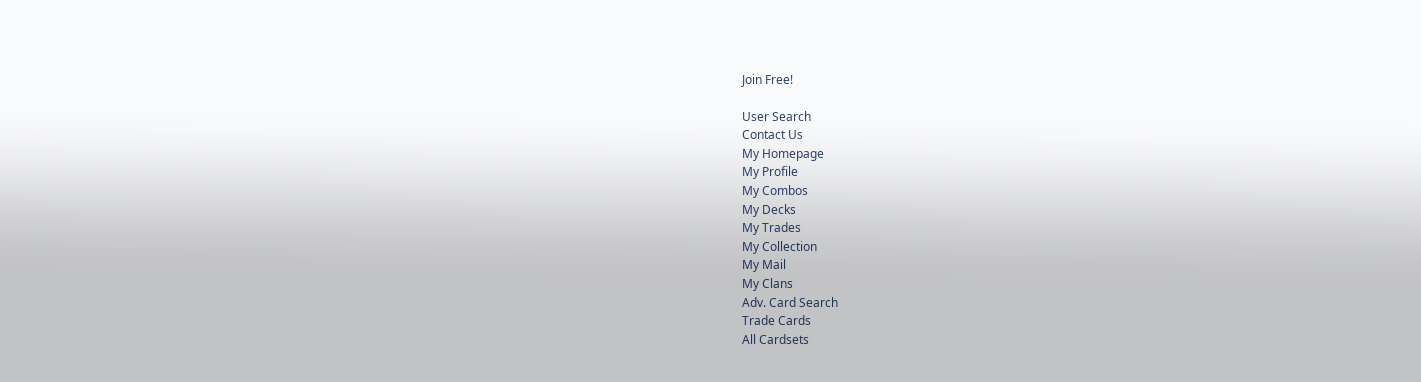Join Free!

User Search
Contact Us
My Homepage
My Profile
My Combos
My Decks
My Trades
My Collection
My Mail
My Clans
Adv. Card Search
Trade Cards
All Cardsets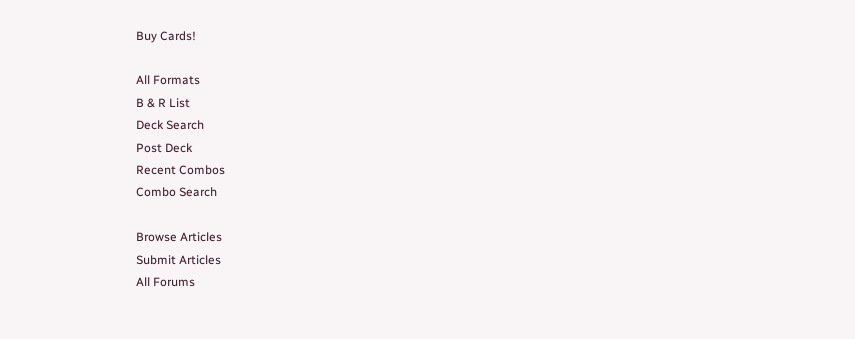Buy Cards!

All Formats
B & R List
Deck Search
Post Deck
Recent Combos
Combo Search

Browse Articles
Submit Articles
All Forums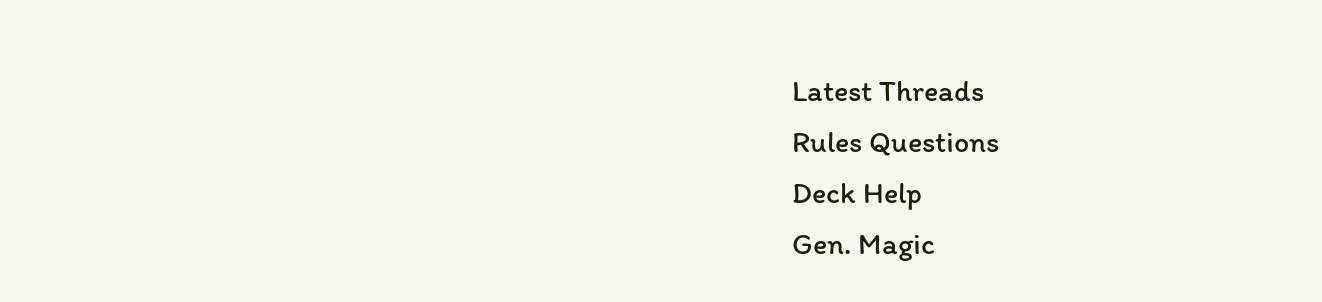Latest Threads
Rules Questions
Deck Help
Gen. Magic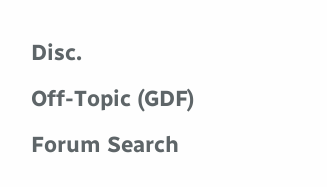Disc.
Off-Topic (GDF)
Forum Search